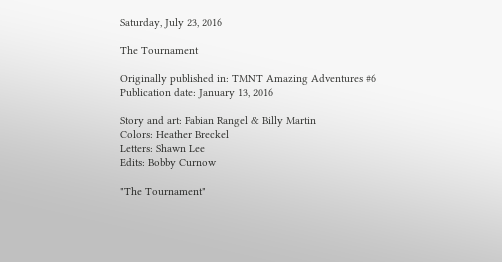Saturday, July 23, 2016

The Tournament

Originally published in: TMNT Amazing Adventures #6
Publication date: January 13, 2016

Story and art: Fabian Rangel & Billy Martin
Colors: Heather Breckel
Letters: Shawn Lee
Edits: Bobby Curnow

"The Tournament"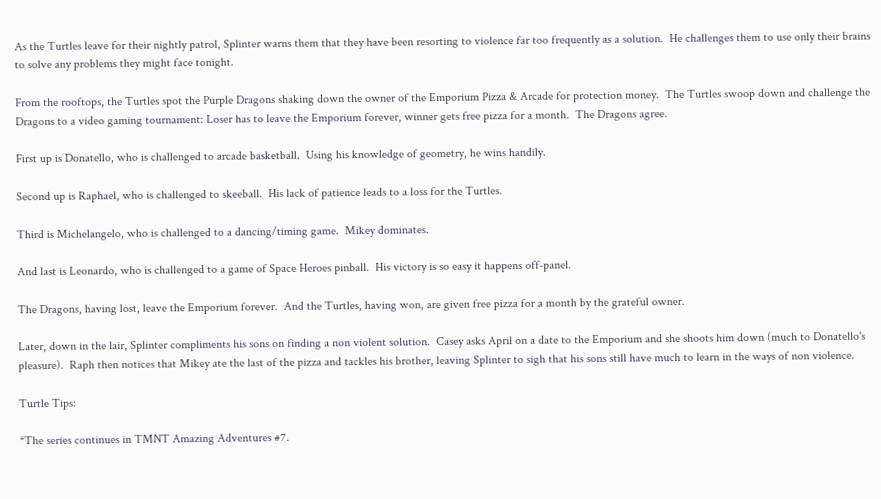As the Turtles leave for their nightly patrol, Splinter warns them that they have been resorting to violence far too frequently as a solution.  He challenges them to use only their brains to solve any problems they might face tonight.

From the rooftops, the Turtles spot the Purple Dragons shaking down the owner of the Emporium Pizza & Arcade for protection money.  The Turtles swoop down and challenge the Dragons to a video gaming tournament: Loser has to leave the Emporium forever, winner gets free pizza for a month.  The Dragons agree.

First up is Donatello, who is challenged to arcade basketball.  Using his knowledge of geometry, he wins handily.

Second up is Raphael, who is challenged to skeeball.  His lack of patience leads to a loss for the Turtles.

Third is Michelangelo, who is challenged to a dancing/timing game.  Mikey dominates.

And last is Leonardo, who is challenged to a game of Space Heroes pinball.  His victory is so easy it happens off-panel.

The Dragons, having lost, leave the Emporium forever.  And the Turtles, having won, are given free pizza for a month by the grateful owner.

Later, down in the lair, Splinter compliments his sons on finding a non violent solution.  Casey asks April on a date to the Emporium and she shoots him down (much to Donatello's pleasure).  Raph then notices that Mikey ate the last of the pizza and tackles his brother, leaving Splinter to sigh that his sons still have much to learn in the ways of non violence.

Turtle Tips:

*The series continues in TMNT Amazing Adventures #7.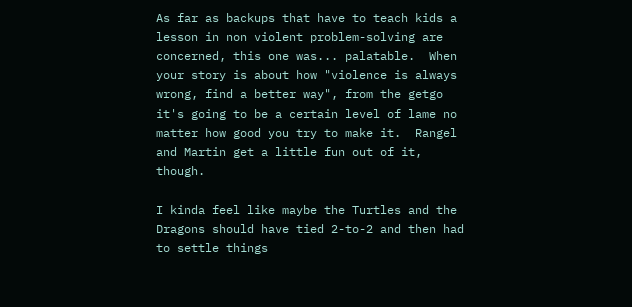As far as backups that have to teach kids a lesson in non violent problem-solving are concerned, this one was... palatable.  When your story is about how "violence is always wrong, find a better way", from the getgo it's going to be a certain level of lame no matter how good you try to make it.  Rangel and Martin get a little fun out of it, though.

I kinda feel like maybe the Turtles and the Dragons should have tied 2-to-2 and then had to settle things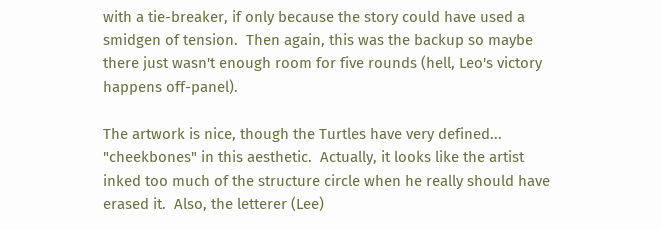with a tie-breaker, if only because the story could have used a smidgen of tension.  Then again, this was the backup so maybe there just wasn't enough room for five rounds (hell, Leo's victory happens off-panel).

The artwork is nice, though the Turtles have very defined... "cheekbones" in this aesthetic.  Actually, it looks like the artist inked too much of the structure circle when he really should have erased it.  Also, the letterer (Lee)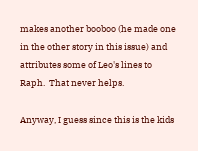makes another booboo (he made one in the other story in this issue) and attributes some of Leo's lines to Raph.  That never helps.

Anyway, I guess since this is the kids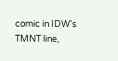comic in IDW's TMNT line,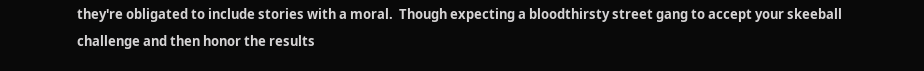they're obligated to include stories with a moral.  Though expecting a bloodthirsty street gang to accept your skeeball challenge and then honor the results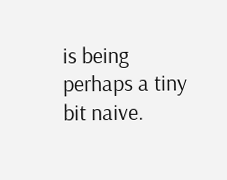is being perhaps a tiny bit naive.